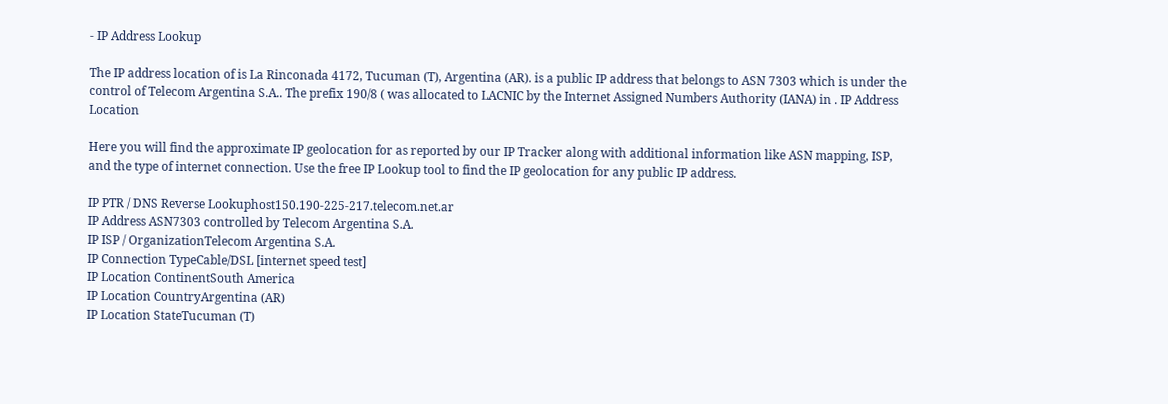- IP Address Lookup

The IP address location of is La Rinconada 4172, Tucuman (T), Argentina (AR). is a public IP address that belongs to ASN 7303 which is under the control of Telecom Argentina S.A.. The prefix 190/8 ( was allocated to LACNIC by the Internet Assigned Numbers Authority (IANA) in . IP Address Location

Here you will find the approximate IP geolocation for as reported by our IP Tracker along with additional information like ASN mapping, ISP, and the type of internet connection. Use the free IP Lookup tool to find the IP geolocation for any public IP address.

IP PTR / DNS Reverse Lookuphost150.190-225-217.telecom.net.ar
IP Address ASN7303 controlled by Telecom Argentina S.A.
IP ISP / OrganizationTelecom Argentina S.A.
IP Connection TypeCable/DSL [internet speed test]
IP Location ContinentSouth America
IP Location CountryArgentina (AR)
IP Location StateTucuman (T)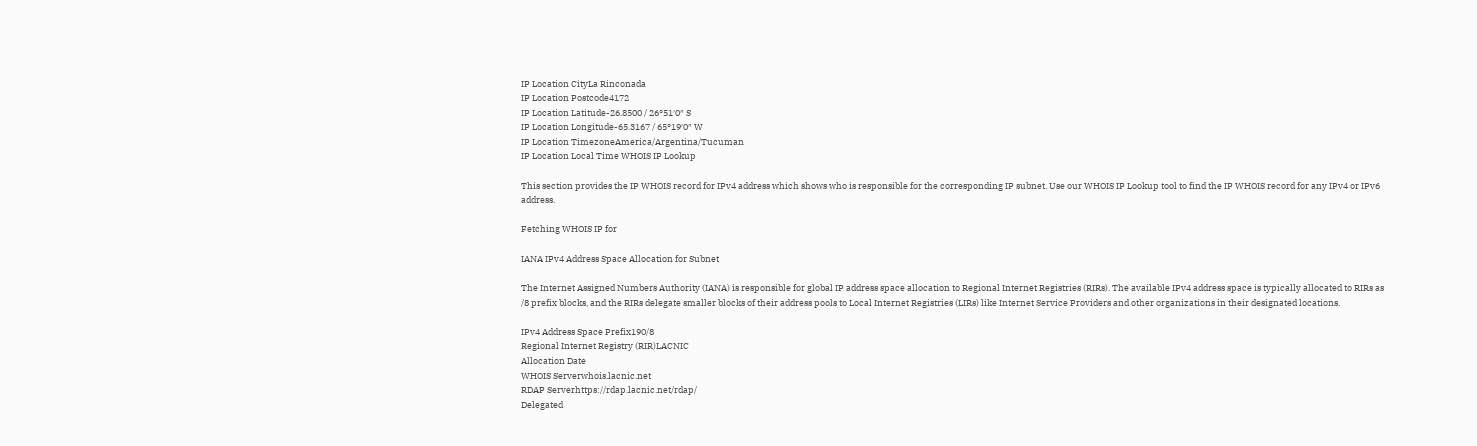IP Location CityLa Rinconada
IP Location Postcode4172
IP Location Latitude-26.8500 / 26°51′0″ S
IP Location Longitude-65.3167 / 65°19′0″ W
IP Location TimezoneAmerica/Argentina/Tucuman
IP Location Local Time WHOIS IP Lookup

This section provides the IP WHOIS record for IPv4 address which shows who is responsible for the corresponding IP subnet. Use our WHOIS IP Lookup tool to find the IP WHOIS record for any IPv4 or IPv6 address.

Fetching WHOIS IP for

IANA IPv4 Address Space Allocation for Subnet

The Internet Assigned Numbers Authority (IANA) is responsible for global IP address space allocation to Regional Internet Registries (RIRs). The available IPv4 address space is typically allocated to RIRs as /8 prefix blocks, and the RIRs delegate smaller blocks of their address pools to Local Internet Registries (LIRs) like Internet Service Providers and other organizations in their designated locations.

IPv4 Address Space Prefix190/8
Regional Internet Registry (RIR)LACNIC
Allocation Date
WHOIS Serverwhois.lacnic.net
RDAP Serverhttps://rdap.lacnic.net/rdap/
Delegated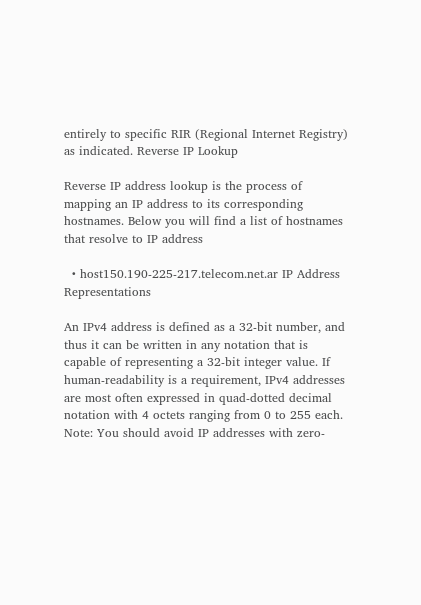entirely to specific RIR (Regional Internet Registry) as indicated. Reverse IP Lookup

Reverse IP address lookup is the process of mapping an IP address to its corresponding hostnames. Below you will find a list of hostnames that resolve to IP address

  • host150.190-225-217.telecom.net.ar IP Address Representations

An IPv4 address is defined as a 32-bit number, and thus it can be written in any notation that is capable of representing a 32-bit integer value. If human-readability is a requirement, IPv4 addresses are most often expressed in quad-dotted decimal notation with 4 octets ranging from 0 to 255 each.
Note: You should avoid IP addresses with zero-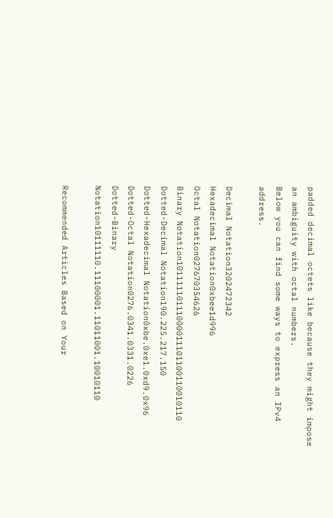padded decimal octets like because they might impose an ambiguity with octal numbers.
Below you can find some ways to express an IPv4 address.

Decimal Notation3202472342
Hexadecimal Notation0xbee1d996
Octal Notation027670354626
Binary Notation10111110111000011101100110010110
Dotted-Decimal Notation190.225.217.150
Dotted-Hexadecimal Notation0xbe.0xe1.0xd9.0x96
Dotted-Octal Notation0276.0341.0331.0226
Dotted-Binary Notation10111110.11100001.11011001.10010110

Recommended Articles Based on Your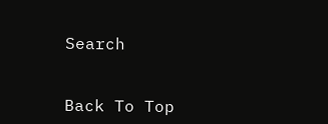Search


Back To Top